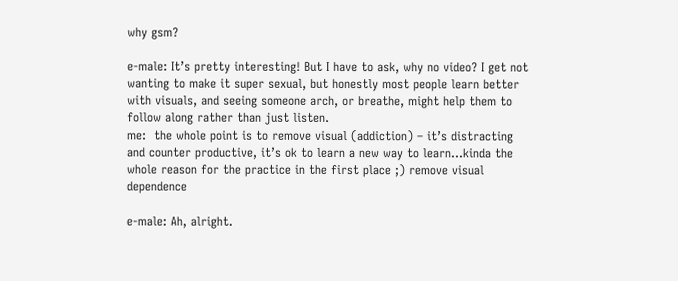why gsm?

e-male: It’s pretty interesting! But I have to ask, why no video? I get not wanting to make it super sexual, but honestly most people learn better with visuals, and seeing someone arch, or breathe, might help them to follow along rather than just listen.
me:  the whole point is to remove visual (addiction) – it’s distracting
and counter productive, it’s ok to learn a new way to learn…kinda the whole reason for the practice in the first place ;) remove visual dependence

e-male: Ah, alright.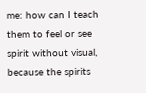me: how can I teach them to feel or see spirit without visual, because the spirits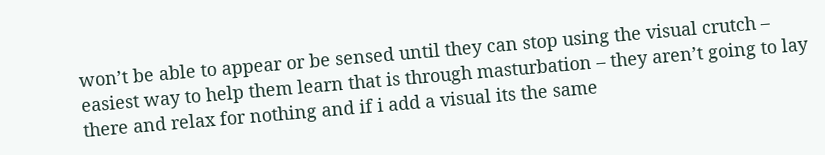won’t be able to appear or be sensed until they can stop using the visual crutch – easiest way to help them learn that is through masturbation – they aren’t going to lay there and relax for nothing and if i add a visual its the same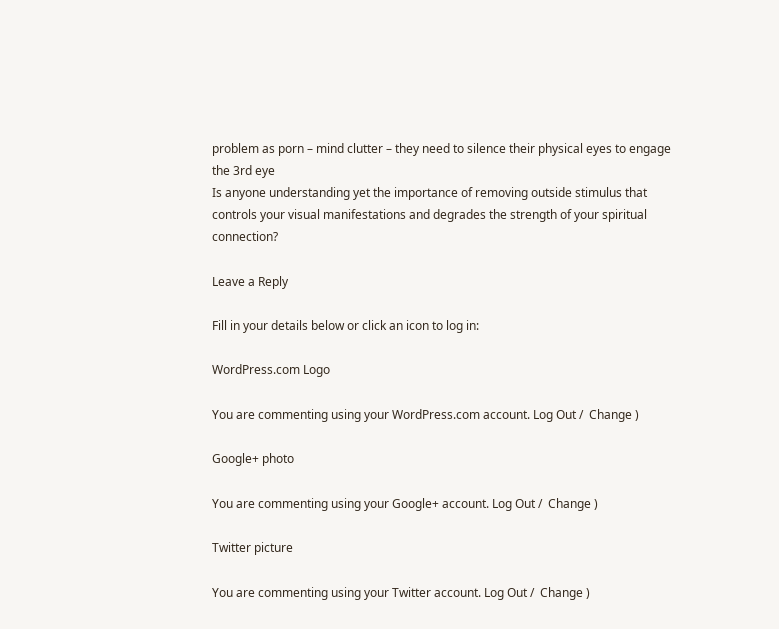problem as porn – mind clutter – they need to silence their physical eyes to engage the 3rd eye
Is anyone understanding yet the importance of removing outside stimulus that controls your visual manifestations and degrades the strength of your spiritual connection?

Leave a Reply

Fill in your details below or click an icon to log in:

WordPress.com Logo

You are commenting using your WordPress.com account. Log Out /  Change )

Google+ photo

You are commenting using your Google+ account. Log Out /  Change )

Twitter picture

You are commenting using your Twitter account. Log Out /  Change )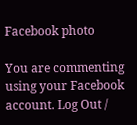Facebook photo

You are commenting using your Facebook account. Log Out /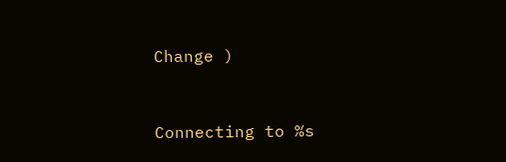Change )


Connecting to %s